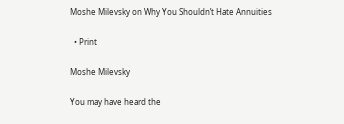Moshe Milevsky on Why You Shouldn’t Hate Annuities

  • Print

Moshe Milevsky

You may have heard the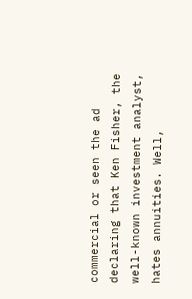commercial or seen the ad declaring that Ken Fisher, the well-known investment analyst, hates annuities. Well,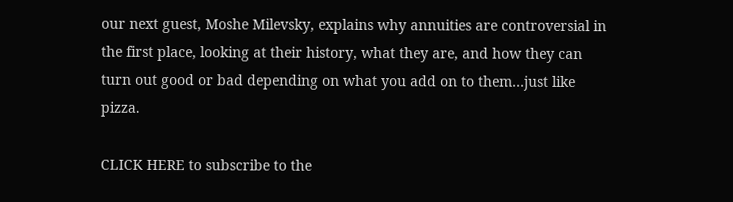our next guest, Moshe Milevsky, explains why annuities are controversial in the first place, looking at their history, what they are, and how they can turn out good or bad depending on what you add on to them…just like pizza.

CLICK HERE to subscribe to the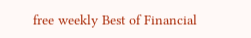free weekly Best of Financial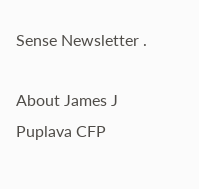Sense Newsletter .

About James J Puplava CFP